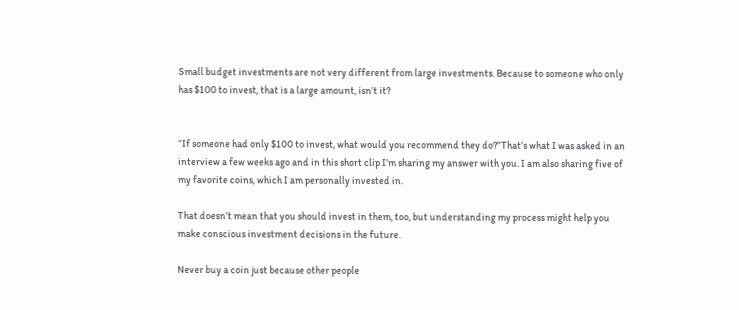Small budget investments are not very different from large investments. Because to someone who only has $100 to invest, that is a large amount, isn’t it?


“If someone had only $100 to invest, what would you recommend they do?”That’s what I was asked in an interview a few weeks ago and in this short clip I’m sharing my answer with you. I am also sharing five of my favorite coins, which I am personally invested in.

That doesn’t mean that you should invest in them, too, but understanding my process might help you make conscious investment decisions in the future.

Never buy a coin just because other people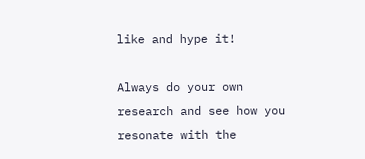like and hype it!

Always do your own research and see how you resonate with the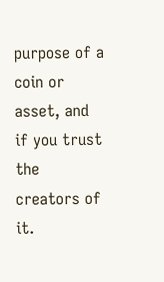purpose of a coin or asset, and if you trust the creators of it.